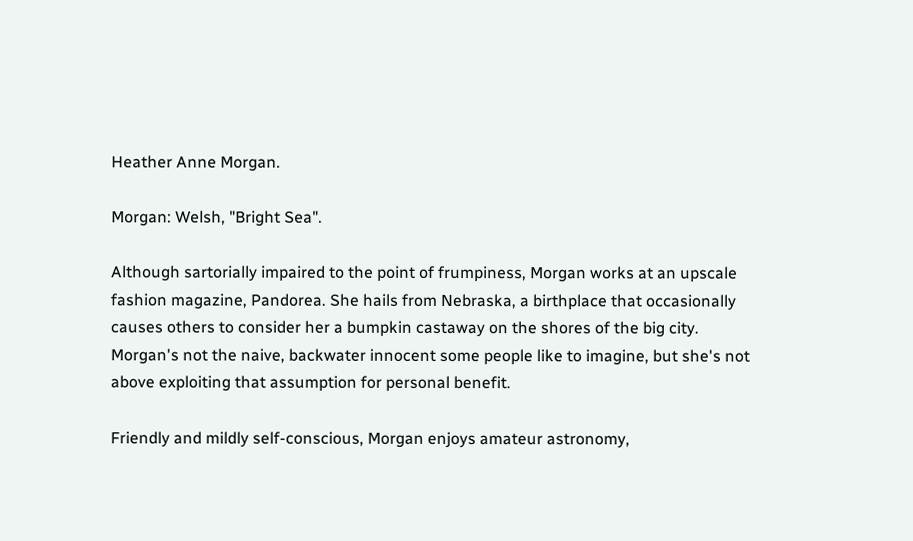Heather Anne Morgan.

Morgan: Welsh, "Bright Sea".

Although sartorially impaired to the point of frumpiness, Morgan works at an upscale fashion magazine, Pandorea. She hails from Nebraska, a birthplace that occasionally causes others to consider her a bumpkin castaway on the shores of the big city. Morgan's not the naive, backwater innocent some people like to imagine, but she's not above exploiting that assumption for personal benefit.

Friendly and mildly self-conscious, Morgan enjoys amateur astronomy,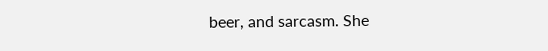beer, and sarcasm. She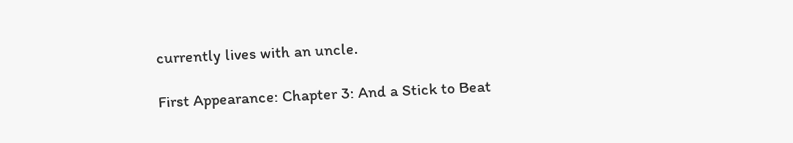currently lives with an uncle.

First Appearance: Chapter 3: And a Stick to Beat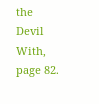the Devil With, page 82.